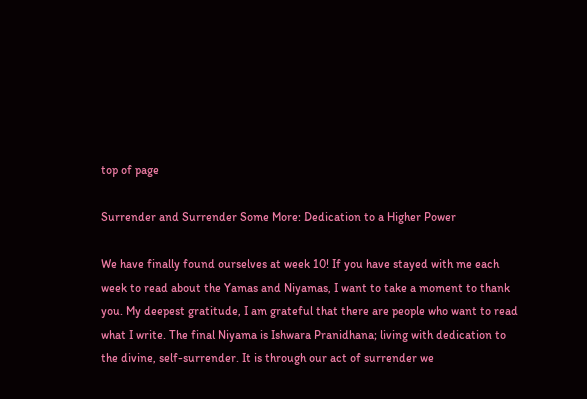top of page

Surrender and Surrender Some More: Dedication to a Higher Power

We have finally found ourselves at week 10! If you have stayed with me each week to read about the Yamas and Niyamas, I want to take a moment to thank you. My deepest gratitude, I am grateful that there are people who want to read what I write. The final Niyama is Ishwara Pranidhana; living with dedication to the divine, self-surrender. It is through our act of surrender we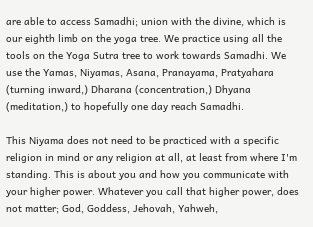are able to access Samadhi; union with the divine, which is our eighth limb on the yoga tree. We practice using all the tools on the Yoga Sutra tree to work towards Samadhi. We use the Yamas, Niyamas, Asana, Pranayama, Pratyahara (turning inward,) Dharana (concentration,) Dhyana (meditation,) to hopefully one day reach Samadhi.

This Niyama does not need to be practiced with a specific religion in mind or any religion at all, at least from where I'm standing. This is about you and how you communicate with your higher power. Whatever you call that higher power, does not matter; God, Goddess, Jehovah, Yahweh,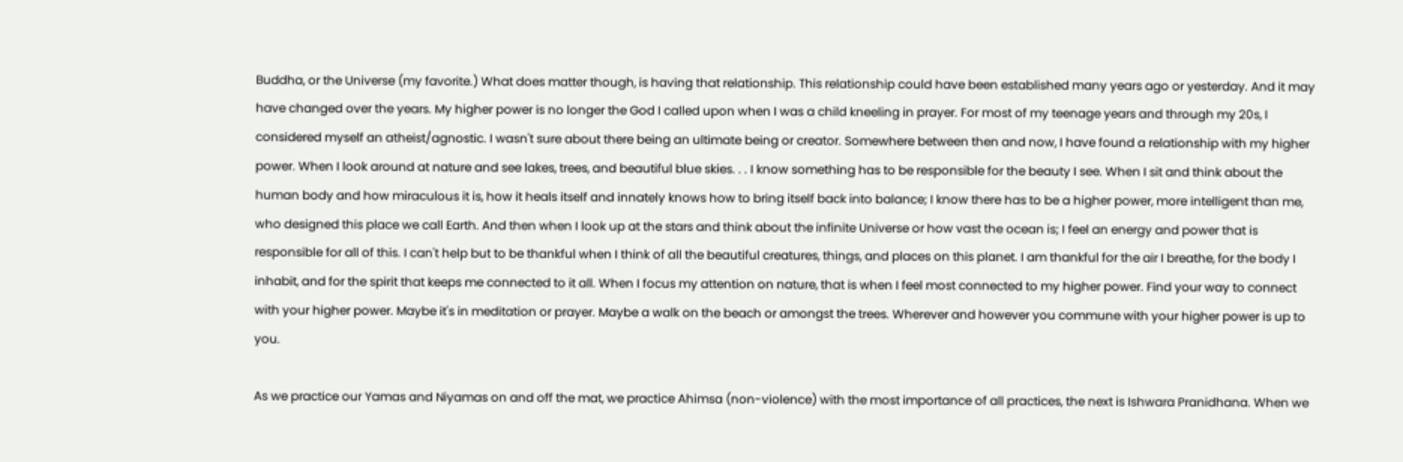Buddha, or the Universe (my favorite.) What does matter though, is having that relationship. This relationship could have been established many years ago or yesterday. And it may have changed over the years. My higher power is no longer the God I called upon when I was a child kneeling in prayer. For most of my teenage years and through my 20s, I considered myself an atheist/agnostic. I wasn't sure about there being an ultimate being or creator. Somewhere between then and now, I have found a relationship with my higher power. When I look around at nature and see lakes, trees, and beautiful blue skies. . . I know something has to be responsible for the beauty I see. When I sit and think about the human body and how miraculous it is, how it heals itself and innately knows how to bring itself back into balance; I know there has to be a higher power, more intelligent than me, who designed this place we call Earth. And then when I look up at the stars and think about the infinite Universe or how vast the ocean is; I feel an energy and power that is responsible for all of this. I can't help but to be thankful when I think of all the beautiful creatures, things, and places on this planet. I am thankful for the air I breathe, for the body I inhabit, and for the spirit that keeps me connected to it all. When I focus my attention on nature, that is when I feel most connected to my higher power. Find your way to connect with your higher power. Maybe it's in meditation or prayer. Maybe a walk on the beach or amongst the trees. Wherever and however you commune with your higher power is up to you.

As we practice our Yamas and Niyamas on and off the mat, we practice Ahimsa (non-violence) with the most importance of all practices, the next is Ishwara Pranidhana. When we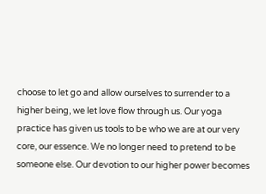choose to let go and allow ourselves to surrender to a higher being, we let love flow through us. Our yoga practice has given us tools to be who we are at our very core, our essence. We no longer need to pretend to be someone else. Our devotion to our higher power becomes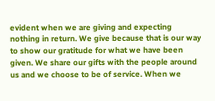evident when we are giving and expecting nothing in return. We give because that is our way to show our gratitude for what we have been given. We share our gifts with the people around us and we choose to be of service. When we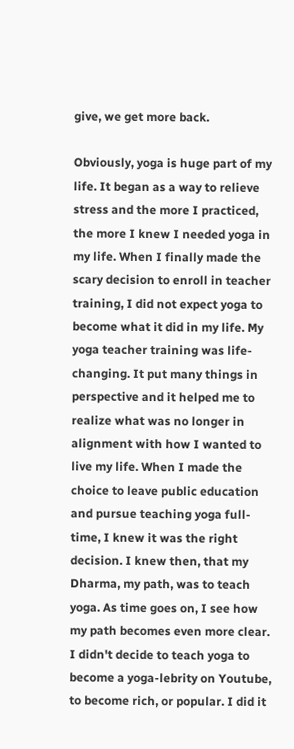give, we get more back.

Obviously, yoga is huge part of my life. It began as a way to relieve stress and the more I practiced, the more I knew I needed yoga in my life. When I finally made the scary decision to enroll in teacher training, I did not expect yoga to become what it did in my life. My yoga teacher training was life-changing. It put many things in perspective and it helped me to realize what was no longer in alignment with how I wanted to live my life. When I made the choice to leave public education and pursue teaching yoga full-time, I knew it was the right decision. I knew then, that my Dharma, my path, was to teach yoga. As time goes on, I see how my path becomes even more clear. I didn't decide to teach yoga to become a yoga-lebrity on Youtube, to become rich, or popular. I did it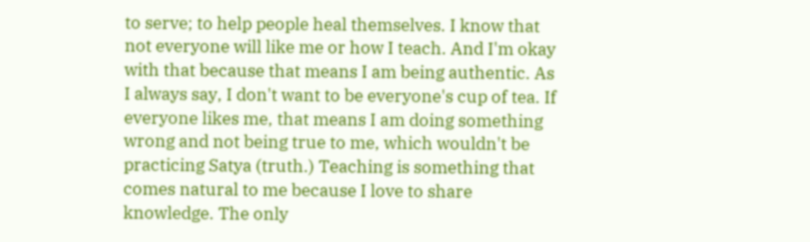to serve; to help people heal themselves. I know that not everyone will like me or how I teach. And I'm okay with that because that means I am being authentic. As I always say, I don't want to be everyone's cup of tea. If everyone likes me, that means I am doing something wrong and not being true to me, which wouldn't be practicing Satya (truth.) Teaching is something that comes natural to me because I love to share knowledge. The only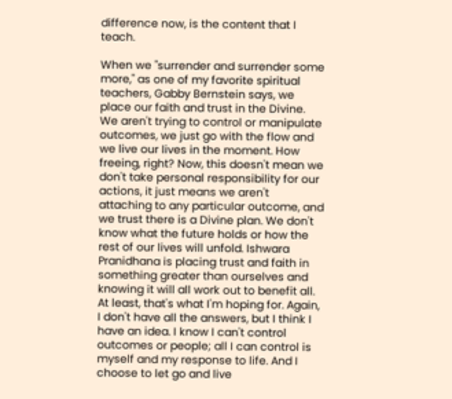difference now, is the content that I teach.

When we "surrender and surrender some more," as one of my favorite spiritual teachers, Gabby Bernstein says, we place our faith and trust in the Divine. We aren't trying to control or manipulate outcomes, we just go with the flow and we live our lives in the moment. How freeing, right? Now, this doesn't mean we don't take personal responsibility for our actions, it just means we aren't attaching to any particular outcome, and we trust there is a Divine plan. We don't know what the future holds or how the rest of our lives will unfold. Ishwara Pranidhana is placing trust and faith in something greater than ourselves and knowing it will all work out to benefit all. At least, that's what I'm hoping for. Again, I don't have all the answers, but I think I have an idea. I know I can't control outcomes or people; all I can control is myself and my response to life. And I choose to let go and live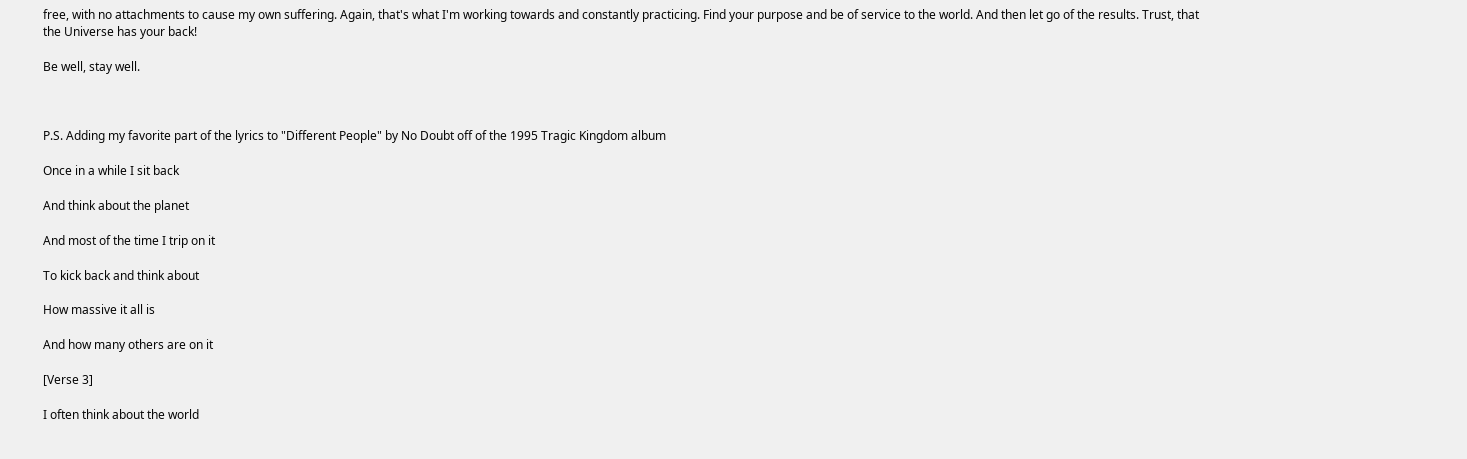free, with no attachments to cause my own suffering. Again, that's what I'm working towards and constantly practicing. Find your purpose and be of service to the world. And then let go of the results. Trust, that the Universe has your back!

Be well, stay well.



P.S. Adding my favorite part of the lyrics to "Different People" by No Doubt off of the 1995 Tragic Kingdom album

Once in a while I sit back

And think about the planet

And most of the time I trip on it

To kick back and think about

How massive it all is

And how many others are on it

[Verse 3]

I often think about the world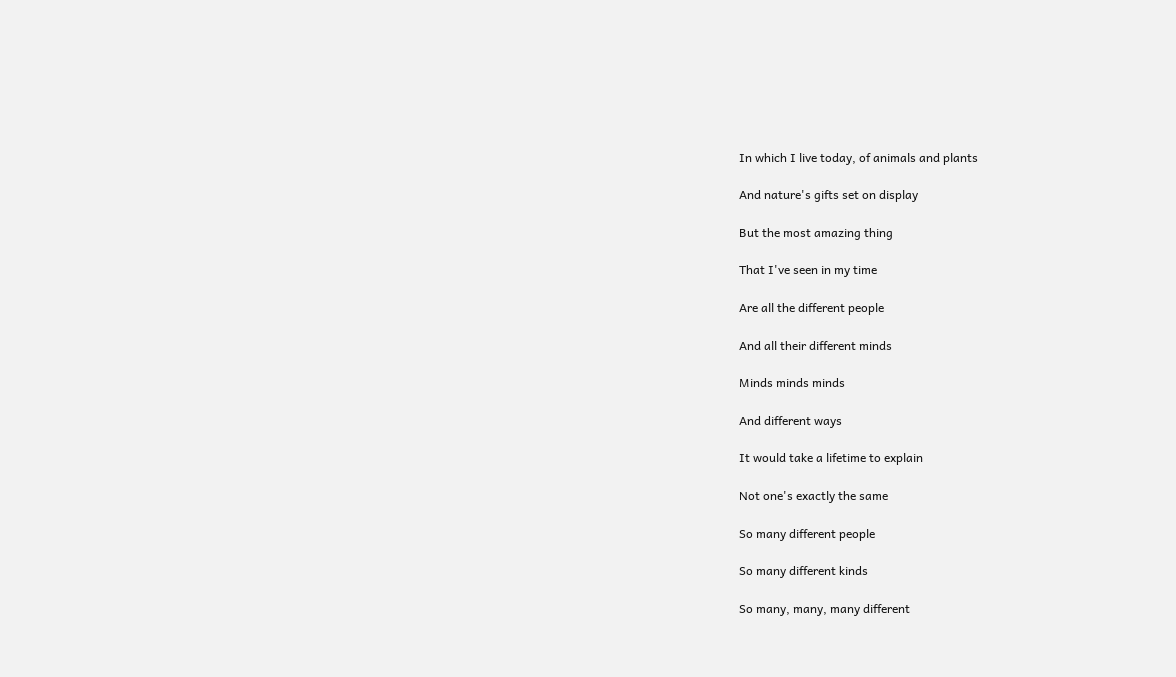In which I live today, of animals and plants

And nature's gifts set on display

But the most amazing thing

That I've seen in my time

Are all the different people

And all their different minds

Minds minds minds

And different ways

It would take a lifetime to explain

Not one's exactly the same

So many different people

So many different kinds

So many, many, many different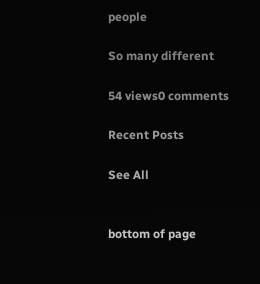people

So many different

54 views0 comments

Recent Posts

See All


bottom of page